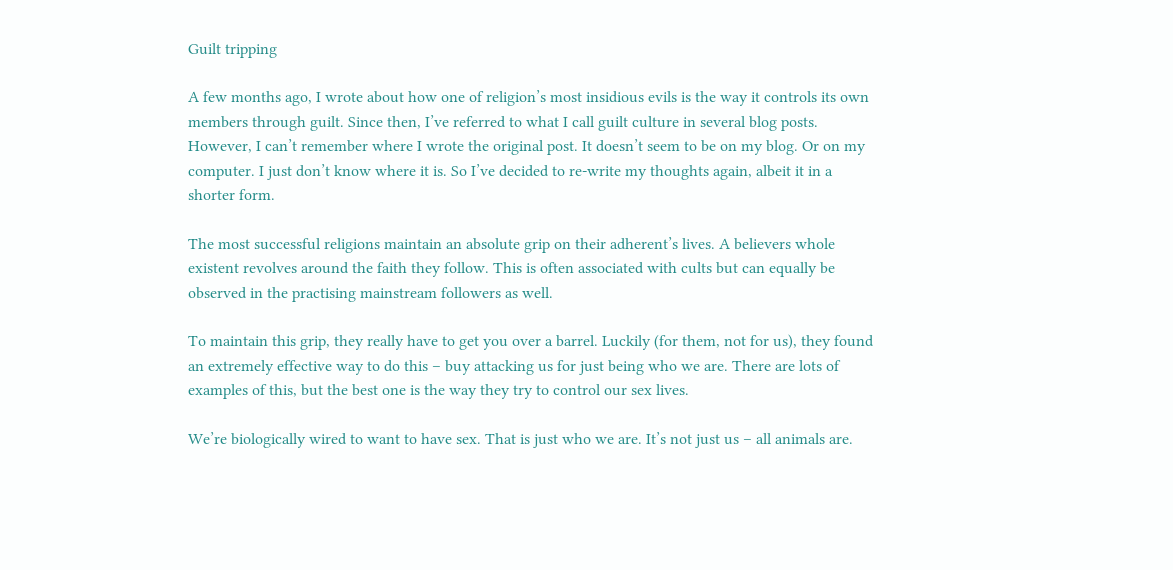Guilt tripping

A few months ago, I wrote about how one of religion’s most insidious evils is the way it controls its own members through guilt. Since then, I’ve referred to what I call guilt culture in several blog posts. However, I can’t remember where I wrote the original post. It doesn’t seem to be on my blog. Or on my computer. I just don’t know where it is. So I’ve decided to re-write my thoughts again, albeit it in a shorter form.

The most successful religions maintain an absolute grip on their adherent’s lives. A believers whole existent revolves around the faith they follow. This is often associated with cults but can equally be observed in the practising mainstream followers as well.

To maintain this grip, they really have to get you over a barrel. Luckily (for them, not for us), they found an extremely effective way to do this – buy attacking us for just being who we are. There are lots of examples of this, but the best one is the way they try to control our sex lives.

We’re biologically wired to want to have sex. That is just who we are. It’s not just us – all animals are.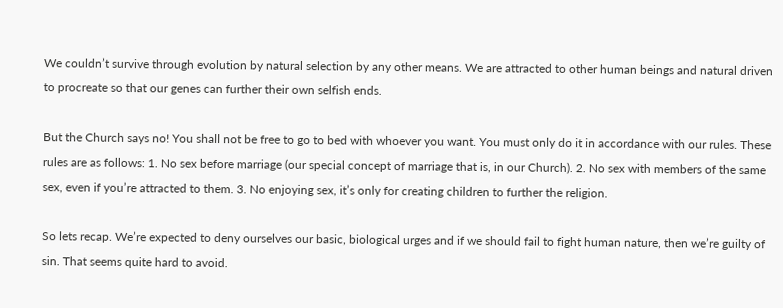We couldn’t survive through evolution by natural selection by any other means. We are attracted to other human beings and natural driven to procreate so that our genes can further their own selfish ends.

But the Church says no! You shall not be free to go to bed with whoever you want. You must only do it in accordance with our rules. These rules are as follows: 1. No sex before marriage (our special concept of marriage that is, in our Church). 2. No sex with members of the same sex, even if you’re attracted to them. 3. No enjoying sex, it’s only for creating children to further the religion.

So lets recap. We’re expected to deny ourselves our basic, biological urges and if we should fail to fight human nature, then we’re guilty of sin. That seems quite hard to avoid.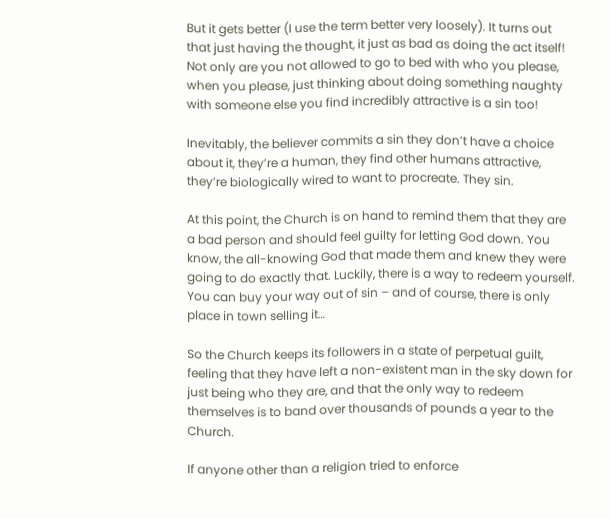But it gets better (I use the term better very loosely). It turns out that just having the thought, it just as bad as doing the act itself! Not only are you not allowed to go to bed with who you please, when you please, just thinking about doing something naughty with someone else you find incredibly attractive is a sin too!

Inevitably, the believer commits a sin they don’t have a choice about it, they’re a human, they find other humans attractive, they’re biologically wired to want to procreate. They sin.

At this point, the Church is on hand to remind them that they are a bad person and should feel guilty for letting God down. You know, the all-knowing God that made them and knew they were going to do exactly that. Luckily, there is a way to redeem yourself. You can buy your way out of sin – and of course, there is only place in town selling it…

So the Church keeps its followers in a state of perpetual guilt, feeling that they have left a non-existent man in the sky down for just being who they are, and that the only way to redeem themselves is to band over thousands of pounds a year to the Church.

If anyone other than a religion tried to enforce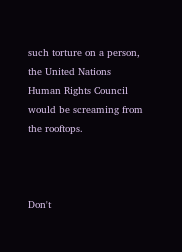such torture on a person, the United Nations Human Rights Council would be screaming from the rooftops.



Don't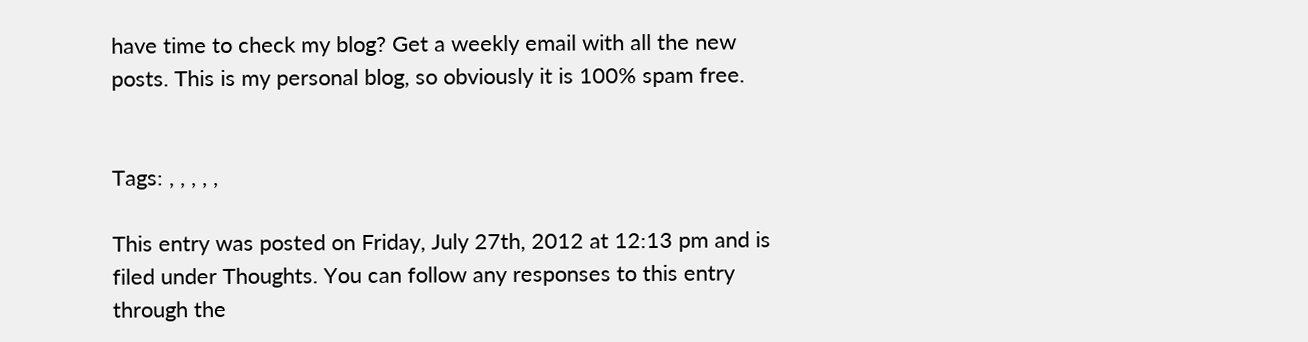have time to check my blog? Get a weekly email with all the new posts. This is my personal blog, so obviously it is 100% spam free.


Tags: , , , , ,

This entry was posted on Friday, July 27th, 2012 at 12:13 pm and is filed under Thoughts. You can follow any responses to this entry through the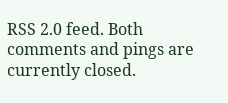RSS 2.0 feed. Both comments and pings are currently closed.